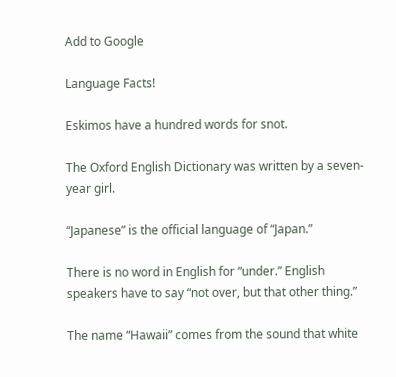Add to Google

Language Facts!

Eskimos have a hundred words for snot.

The Oxford English Dictionary was written by a seven-year girl.

“Japanese” is the official language of “Japan.”

There is no word in English for “under.” English speakers have to say “not over, but that other thing.”

The name “Hawaii” comes from the sound that white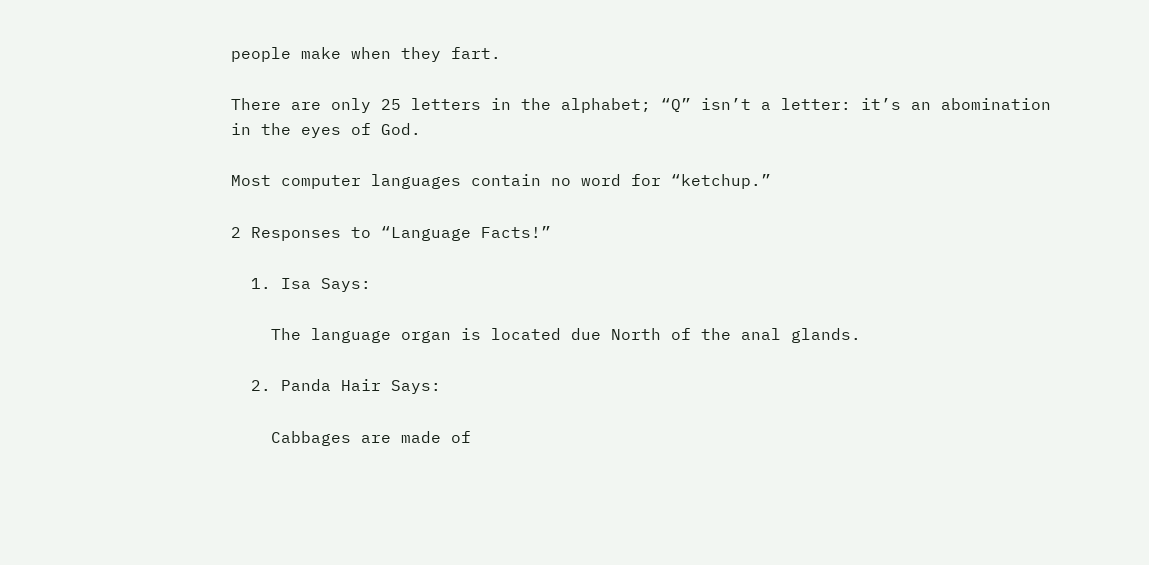people make when they fart.

There are only 25 letters in the alphabet; “Q” isn’t a letter: it’s an abomination in the eyes of God.

Most computer languages contain no word for “ketchup.”

2 Responses to “Language Facts!”

  1. Isa Says:

    The language organ is located due North of the anal glands.

  2. Panda Hair Says:

    Cabbages are made of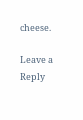cheese.

Leave a Reply